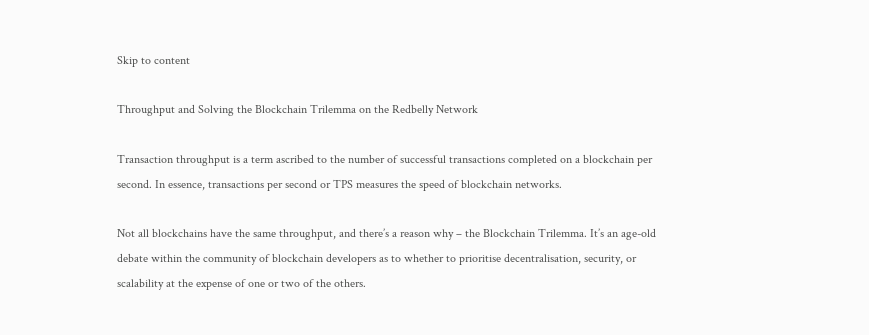Skip to content

Throughput and Solving the Blockchain Trilemma on the Redbelly Network

Transaction throughput is a term ascribed to the number of successful transactions completed on a blockchain per second. In essence, transactions per second or TPS measures the speed of blockchain networks.

Not all blockchains have the same throughput, and there’s a reason why – the Blockchain Trilemma. It’s an age-old debate within the community of blockchain developers as to whether to prioritise decentralisation, security, or scalability at the expense of one or two of the others.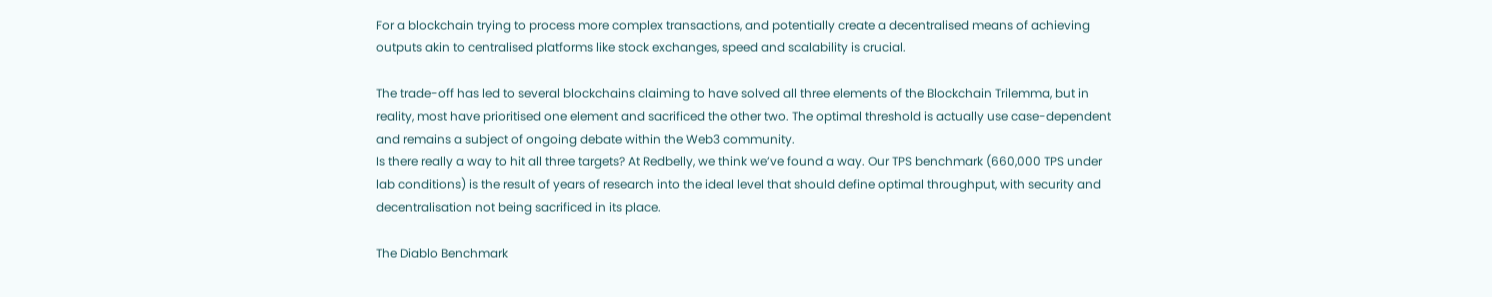For a blockchain trying to process more complex transactions, and potentially create a decentralised means of achieving outputs akin to centralised platforms like stock exchanges, speed and scalability is crucial.

The trade-off has led to several blockchains claiming to have solved all three elements of the Blockchain Trilemma, but in reality, most have prioritised one element and sacrificed the other two. The optimal threshold is actually use case-dependent and remains a subject of ongoing debate within the Web3 community.
Is there really a way to hit all three targets? At Redbelly, we think we’ve found a way. Our TPS benchmark (660,000 TPS under lab conditions) is the result of years of research into the ideal level that should define optimal throughput, with security and decentralisation not being sacrificed in its place.

The Diablo Benchmark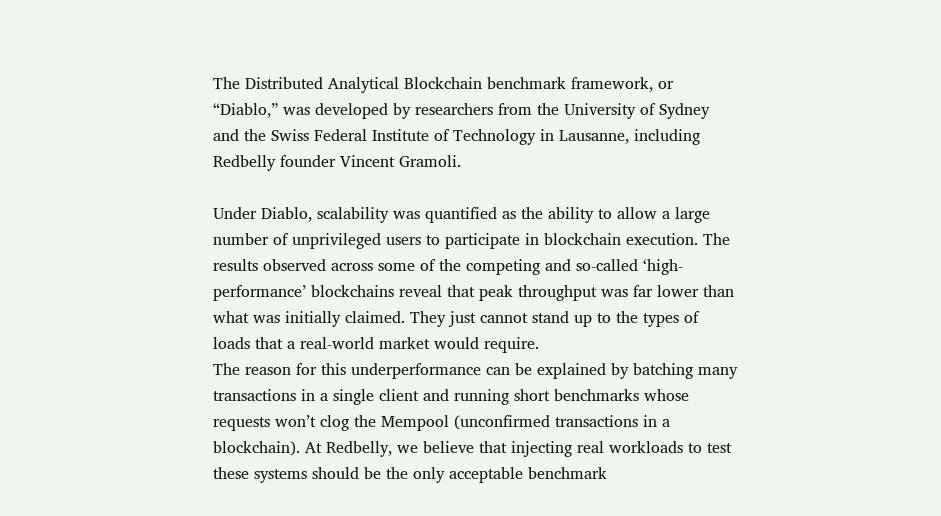The Distributed Analytical Blockchain benchmark framework, or “Diablo,” was developed by researchers from the University of Sydney and the Swiss Federal Institute of Technology in Lausanne, including Redbelly founder Vincent Gramoli.

Under Diablo, scalability was quantified as the ability to allow a large number of unprivileged users to participate in blockchain execution. The results observed across some of the competing and so-called ‘high-performance’ blockchains reveal that peak throughput was far lower than what was initially claimed. They just cannot stand up to the types of loads that a real-world market would require.
The reason for this underperformance can be explained by batching many transactions in a single client and running short benchmarks whose requests won’t clog the Mempool (unconfirmed transactions in a blockchain). At Redbelly, we believe that injecting real workloads to test these systems should be the only acceptable benchmark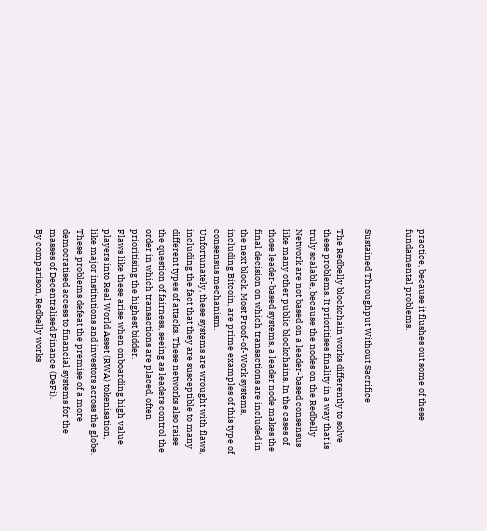practice, because it flushes out some of these fundamental problems.


Sustained Throughput Without Sacrifice

The Redbelly blockchain works differently to solve these problems. It prioritises finality in a way that is truly scalable, because the nodes on the Redbelly Network are not based on a leader-based consensus like many other public blockchains. In the cases of those leader-based systems, a leader node makes the final decision on which transactions are included in the next block. Most Proof-of-Work systems, including Bitcoin, are prime examples of this type of consensus mechanism.
Unfortunately, these systems are wrought with flaws, including the fact that they are susceptible to many different types of attacks. These networks also raise the question of fairness, seeing as leaders control the order in which transactions are placed, often prioritising the highest bidder.
Flaws like these arise when onboarding high value players into Real World Asset (RWA) tokenisation, like major institutions and investors across the globe. These problems defeat the premise of a more democratised access to financial systems for the masses of Decentralised Finance (DeFi).
By comparison, Redbelly works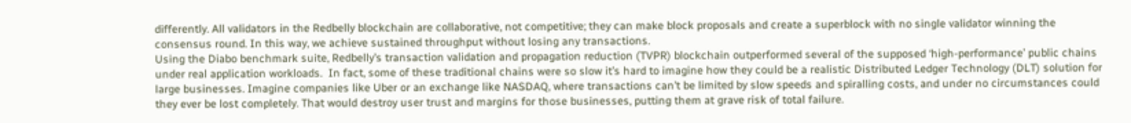differently. All validators in the Redbelly blockchain are collaborative, not competitive; they can make block proposals and create a superblock with no single validator winning the consensus round. In this way, we achieve sustained throughput without losing any transactions.
Using the Diabo benchmark suite, Redbelly’s transaction validation and propagation reduction (TVPR) blockchain outperformed several of the supposed ‘high-performance’ public chains under real application workloads.  In fact, some of these traditional chains were so slow it’s hard to imagine how they could be a realistic Distributed Ledger Technology (DLT) solution for large businesses. Imagine companies like Uber or an exchange like NASDAQ, where transactions can’t be limited by slow speeds and spiralling costs, and under no circumstances could they ever be lost completely. That would destroy user trust and margins for those businesses, putting them at grave risk of total failure.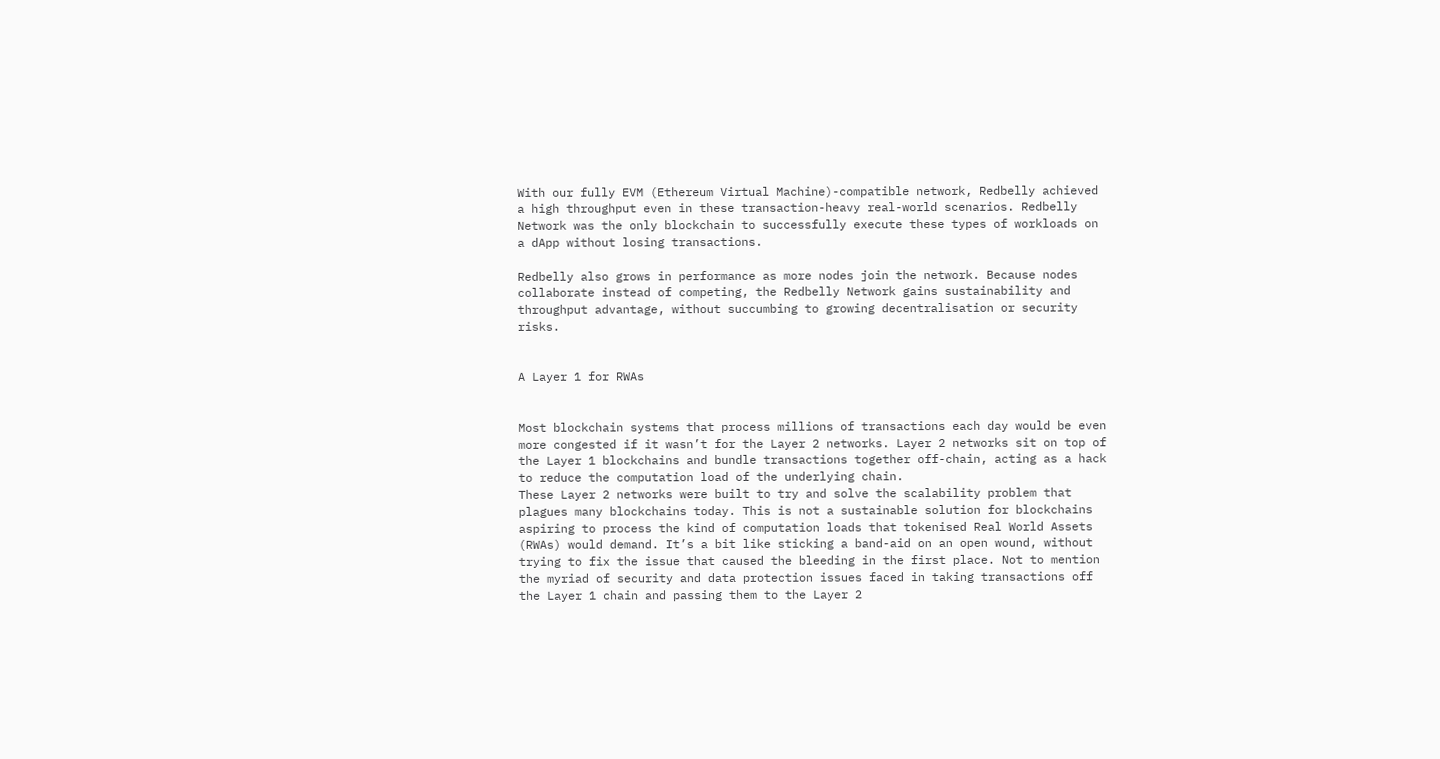With our fully EVM (Ethereum Virtual Machine)-compatible network, Redbelly achieved a high throughput even in these transaction-heavy real-world scenarios. Redbelly Network was the only blockchain to successfully execute these types of workloads on a dApp without losing transactions.

Redbelly also grows in performance as more nodes join the network. Because nodes collaborate instead of competing, the Redbelly Network gains sustainability and throughput advantage, without succumbing to growing decentralisation or security risks.


A Layer 1 for RWAs


Most blockchain systems that process millions of transactions each day would be even more congested if it wasn’t for the Layer 2 networks. Layer 2 networks sit on top of the Layer 1 blockchains and bundle transactions together off-chain, acting as a hack to reduce the computation load of the underlying chain.
These Layer 2 networks were built to try and solve the scalability problem that plagues many blockchains today. This is not a sustainable solution for blockchains aspiring to process the kind of computation loads that tokenised Real World Assets (RWAs) would demand. It’s a bit like sticking a band-aid on an open wound, without trying to fix the issue that caused the bleeding in the first place. Not to mention the myriad of security and data protection issues faced in taking transactions off the Layer 1 chain and passing them to the Layer 2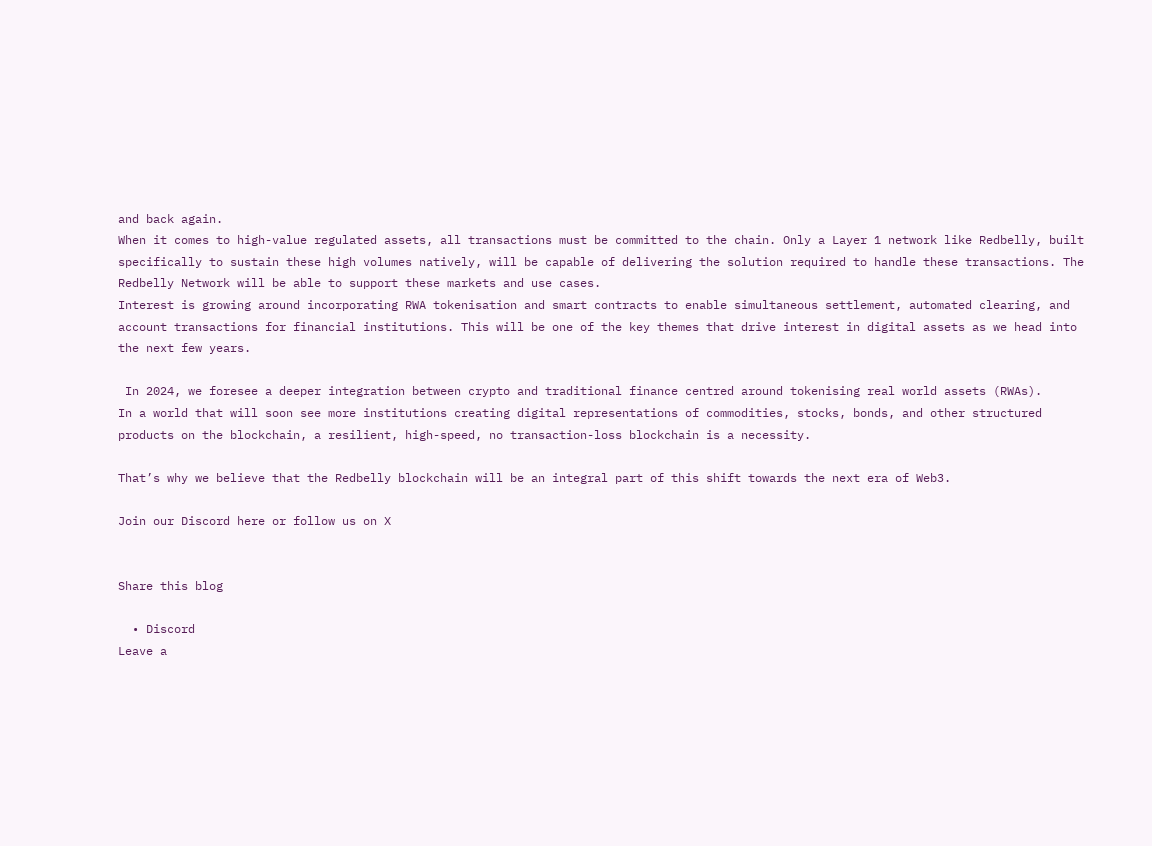and back again.
When it comes to high-value regulated assets, all transactions must be committed to the chain. Only a Layer 1 network like Redbelly, built specifically to sustain these high volumes natively, will be capable of delivering the solution required to handle these transactions. The Redbelly Network will be able to support these markets and use cases.
Interest is growing around incorporating RWA tokenisation and smart contracts to enable simultaneous settlement, automated clearing, and account transactions for financial institutions. This will be one of the key themes that drive interest in digital assets as we head into the next few years.

 In 2024, we foresee a deeper integration between crypto and traditional finance centred around tokenising real world assets (RWAs).
In a world that will soon see more institutions creating digital representations of commodities, stocks, bonds, and other structured products on the blockchain, a resilient, high-speed, no transaction-loss blockchain is a necessity.

That’s why we believe that the Redbelly blockchain will be an integral part of this shift towards the next era of Web3.

Join our Discord here or follow us on X


Share this blog

  • Discord
Leave a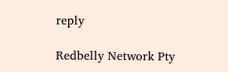reply

Redbelly Network Pty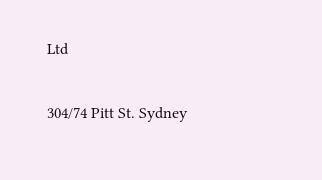Ltd

304/74 Pitt St. Sydney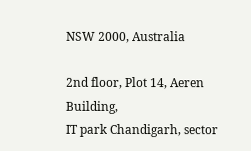NSW 2000, Australia

2nd floor, Plot 14, Aeren Building,
IT park Chandigarh, sector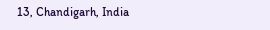13, Chandigarh, India